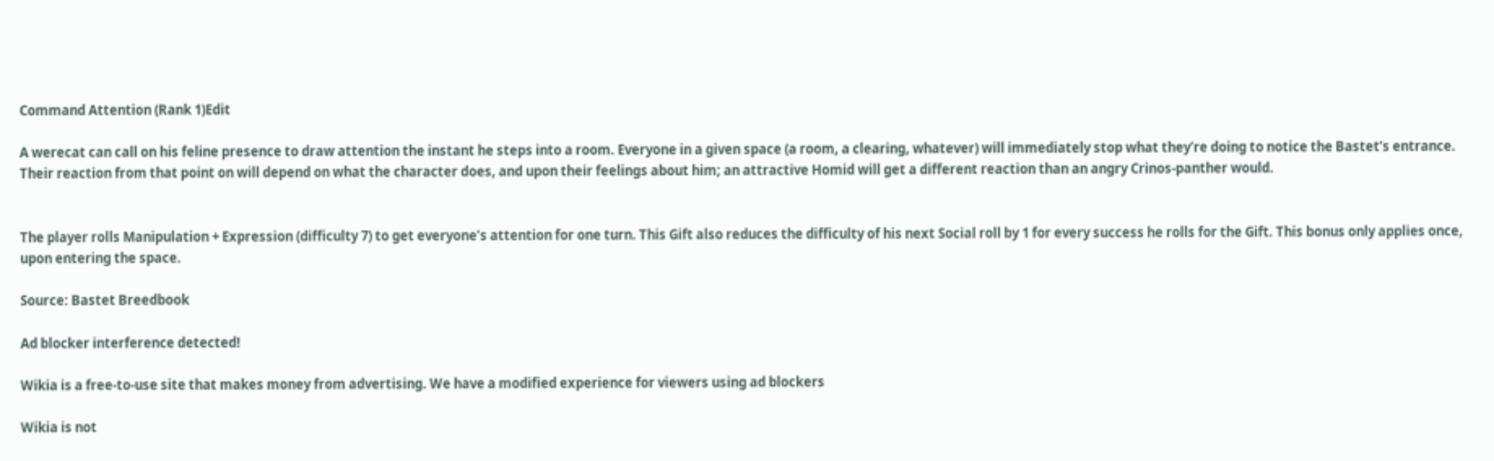Command Attention (Rank 1)Edit

A werecat can call on his feline presence to draw attention the instant he steps into a room. Everyone in a given space (a room, a clearing, whatever) will immediately stop what they’re doing to notice the Bastet’s entrance. Their reaction from that point on will depend on what the character does, and upon their feelings about him; an attractive Homid will get a different reaction than an angry Crinos-panther would.


The player rolls Manipulation + Expression (difficulty 7) to get everyone’s attention for one turn. This Gift also reduces the difficulty of his next Social roll by 1 for every success he rolls for the Gift. This bonus only applies once, upon entering the space.

Source: Bastet Breedbook

Ad blocker interference detected!

Wikia is a free-to-use site that makes money from advertising. We have a modified experience for viewers using ad blockers

Wikia is not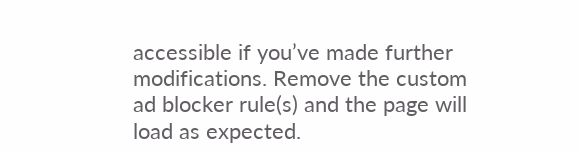accessible if you’ve made further modifications. Remove the custom ad blocker rule(s) and the page will load as expected.